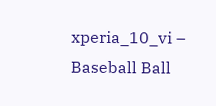xperia_10_vi – Baseball Ball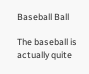Baseball Ball

The baseball is actually quite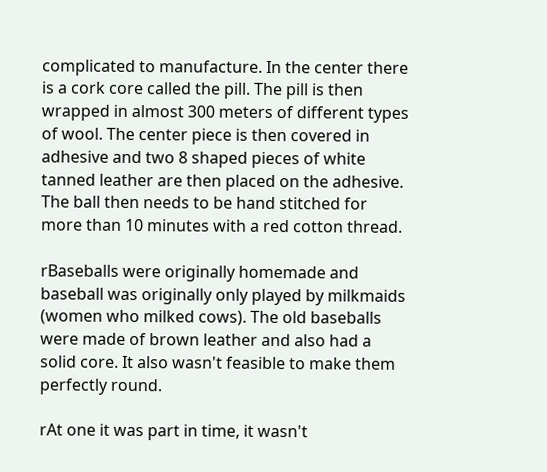complicated to manufacture. In the center there is a cork core called the pill. The pill is then wrapped in almost 300 meters of different types of wool. The center piece is then covered in adhesive and two 8 shaped pieces of white tanned leather are then placed on the adhesive. The ball then needs to be hand stitched for more than 10 minutes with a red cotton thread.

rBaseballs were originally homemade and baseball was originally only played by milkmaids (women who milked cows). The old baseballs were made of brown leather and also had a solid core. It also wasn't feasible to make them perfectly round.

rAt one it was part in time, it wasn't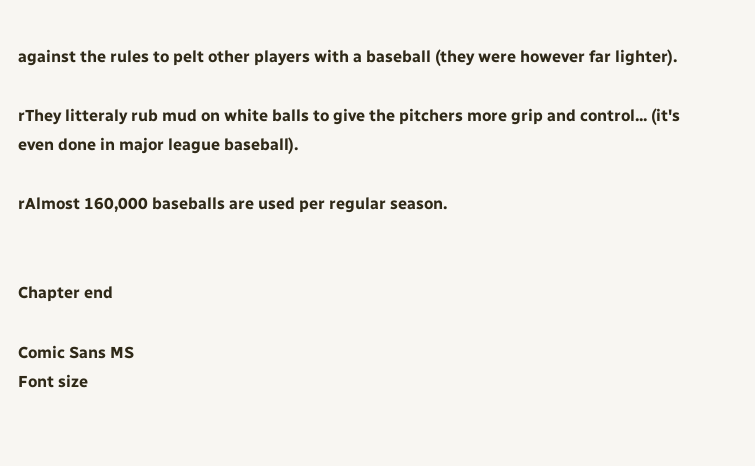against the rules to pelt other players with a baseball (they were however far lighter).

rThey litteraly rub mud on white balls to give the pitchers more grip and control... (it's even done in major league baseball).

rAlmost 160,000 baseballs are used per regular season.


Chapter end

Comic Sans MS
Font size